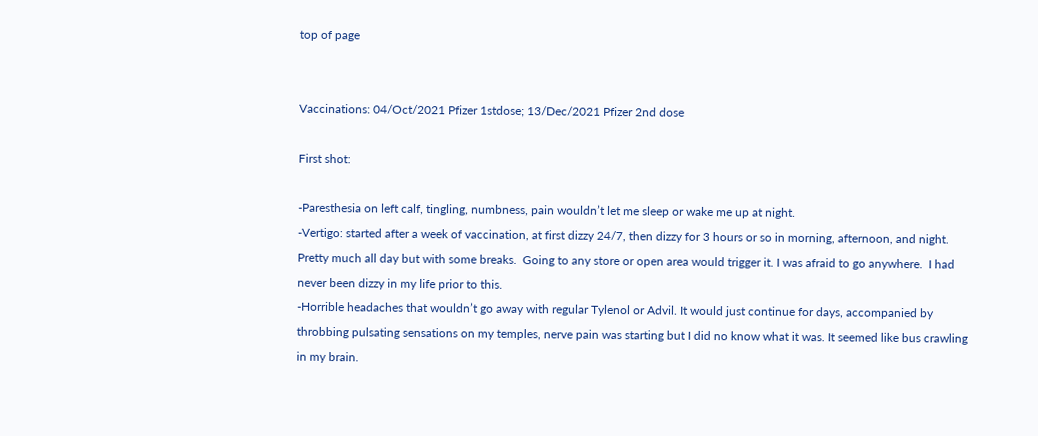top of page


Vaccinations: 04/Oct/2021 Pfizer 1stdose; 13/Dec/2021 Pfizer 2nd dose

First shot:

-Paresthesia on left calf, tingling, numbness, pain wouldn’t let me sleep or wake me up at night.
-Vertigo: started after a week of vaccination, at first dizzy 24/7, then dizzy for 3 hours or so in morning, afternoon, and night. Pretty much all day but with some breaks.  Going to any store or open area would trigger it. I was afraid to go anywhere.  I had never been dizzy in my life prior to this.
-Horrible headaches that wouldn’t go away with regular Tylenol or Advil. It would just continue for days, accompanied by throbbing pulsating sensations on my temples, nerve pain was starting but I did no know what it was. It seemed like bus crawling in my brain.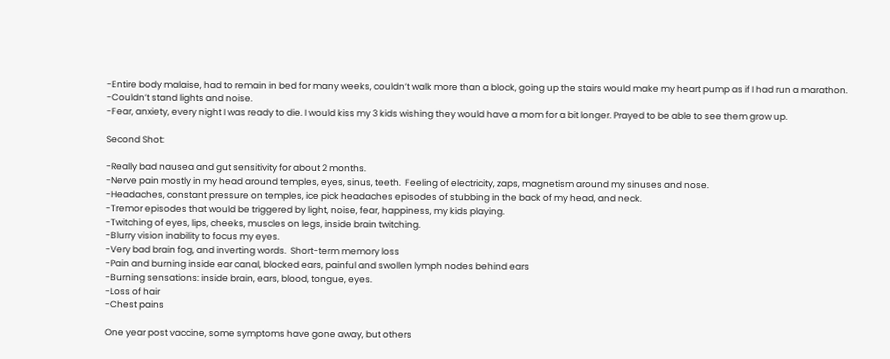-Entire body malaise, had to remain in bed for many weeks, couldn’t walk more than a block, going up the stairs would make my heart pump as if I had run a marathon.
-Couldn’t stand lights and noise.
-Fear, anxiety, every night I was ready to die. I would kiss my 3 kids wishing they would have a mom for a bit longer. Prayed to be able to see them grow up.

Second Shot:

-Really bad nausea and gut sensitivity for about 2 months.
-Nerve pain mostly in my head around temples, eyes, sinus, teeth.  Feeling of electricity, zaps, magnetism around my sinuses and nose.
-Headaches, constant pressure on temples, ice pick headaches episodes of stubbing in the back of my head, and neck.
-Tremor episodes that would be triggered by light, noise, fear, happiness, my kids playing.
-Twitching of eyes, lips, cheeks, muscles on legs, inside brain twitching.
-Blurry vision inability to focus my eyes.
-Very bad brain fog, and inverting words.  Short-term memory loss
-Pain and burning inside ear canal, blocked ears, painful and swollen lymph nodes behind ears
-Burning sensations: inside brain, ears, blood, tongue, eyes.
-Loss of hair
-Chest pains

One year post vaccine, some symptoms have gone away, but others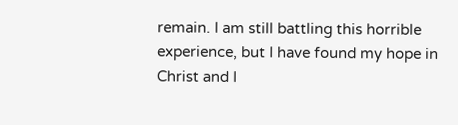remain. I am still battling this horrible experience, but I have found my hope in Christ and I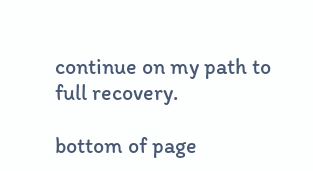continue on my path to full recovery.

bottom of page